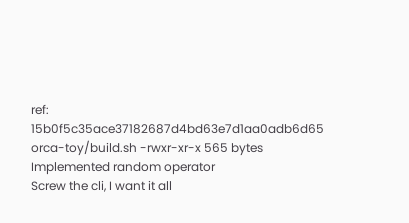ref: 15b0f5c35ace37182687d4bd63e7d1aa0adb6d65 orca-toy/build.sh -rwxr-xr-x 565 bytes
Implemented random operator
Screw the cli, I want it all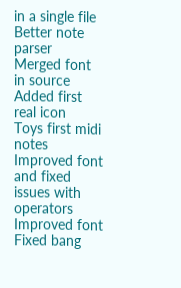in a single file
Better note parser
Merged font in source
Added first real icon
Toys first midi notes
Improved font and fixed issues with operators
Improved font
Fixed bang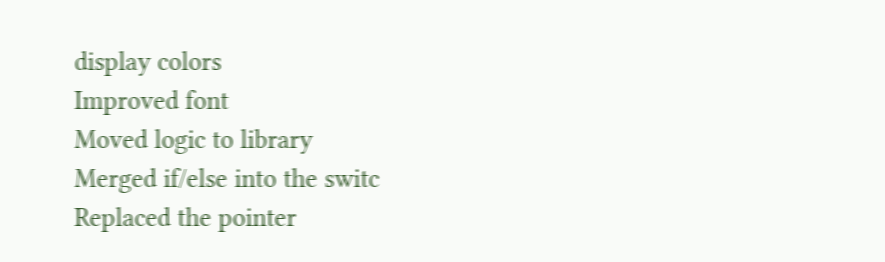display colors
Improved font
Moved logic to library
Merged if/else into the switc
Replaced the pointer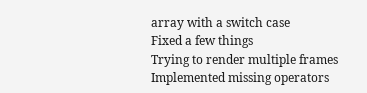array with a switch case
Fixed a few things
Trying to render multiple frames
Implemented missing operators